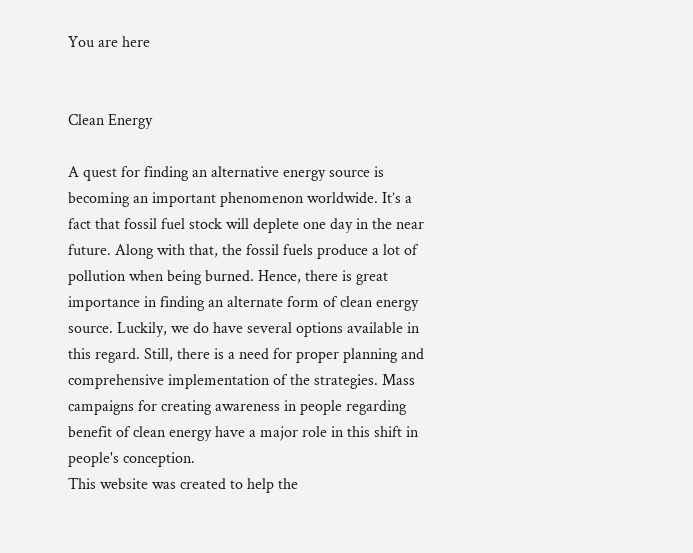You are here


Clean Energy

A quest for finding an alternative energy source is becoming an important phenomenon worldwide. It’s a fact that fossil fuel stock will deplete one day in the near future. Along with that, the fossil fuels produce a lot of pollution when being burned. Hence, there is great importance in finding an alternate form of clean energy source. Luckily, we do have several options available in this regard. Still, there is a need for proper planning and comprehensive implementation of the strategies. Mass campaigns for creating awareness in people regarding benefit of clean energy have a major role in this shift in people's conception.
This website was created to help the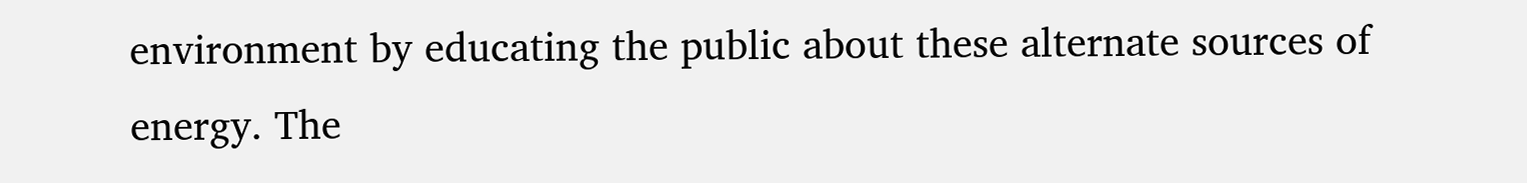environment by educating the public about these alternate sources of energy. The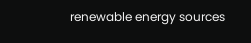renewable energy sources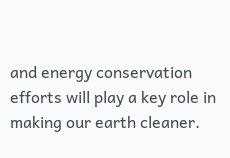and energy conservation efforts will play a key role in making our earth cleaner.